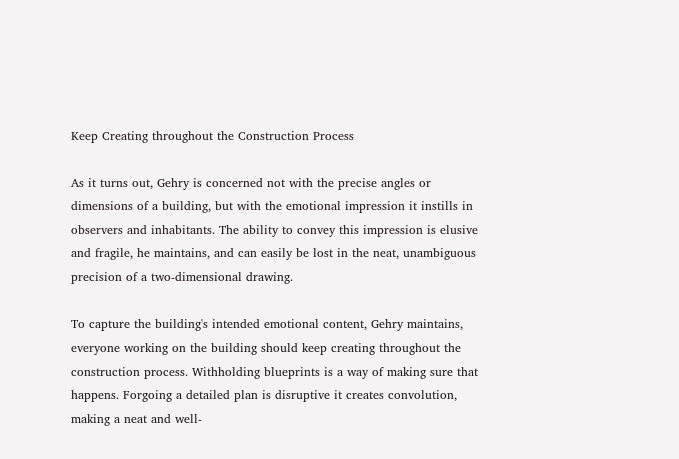Keep Creating throughout the Construction Process

As it turns out, Gehry is concerned not with the precise angles or dimensions of a building, but with the emotional impression it instills in observers and inhabitants. The ability to convey this impression is elusive and fragile, he maintains, and can easily be lost in the neat, unambiguous precision of a two-dimensional drawing.

To capture the building's intended emotional content, Gehry maintains, everyone working on the building should keep creating throughout the construction process. Withholding blueprints is a way of making sure that happens. Forgoing a detailed plan is disruptive it creates convolution, making a neat and well-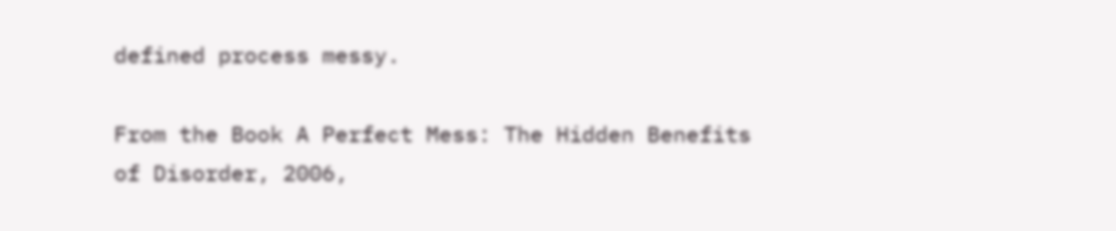defined process messy.

From the Book A Perfect Mess: The Hidden Benefits of Disorder, 2006,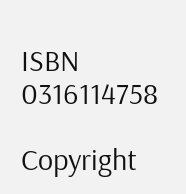ISBN 0316114758

Copyright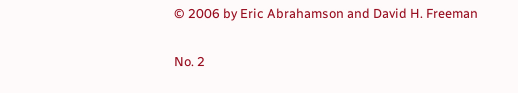© 2006 by Eric Abrahamson and David H. Freeman


No. 2